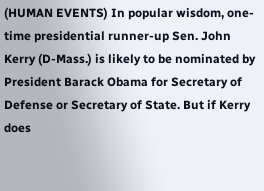(HUMAN EVENTS) In popular wisdom, one-time presidential runner-up Sen. John Kerry (D-Mass.) is likely to be nominated by President Barack Obama for Secretary of Defense or Secretary of State. But if Kerry does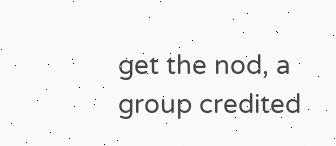get the nod, a group credited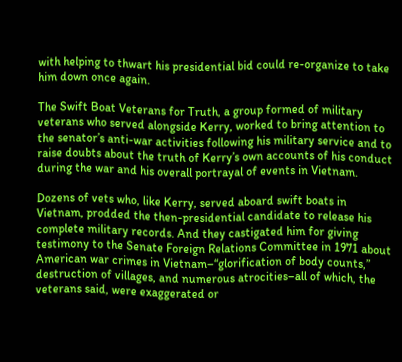with helping to thwart his presidential bid could re-organize to take him down once again.

The Swift Boat Veterans for Truth, a group formed of military veterans who served alongside Kerry, worked to bring attention to the senator’s anti-war activities following his military service and to raise doubts about the truth of Kerry’s own accounts of his conduct during the war and his overall portrayal of events in Vietnam.

Dozens of vets who, like Kerry, served aboard swift boats in Vietnam, prodded the then-presidential candidate to release his complete military records. And they castigated him for giving testimony to the Senate Foreign Relations Committee in 1971 about American war crimes in Vietnam–“glorification of body counts,” destruction of villages, and numerous atrocities–all of which, the veterans said, were exaggerated or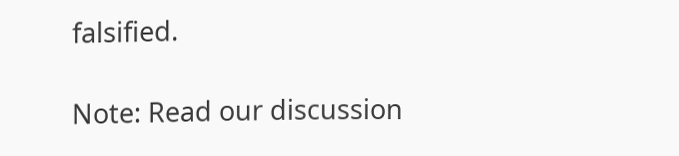falsified.

Note: Read our discussion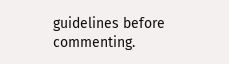guidelines before commenting.